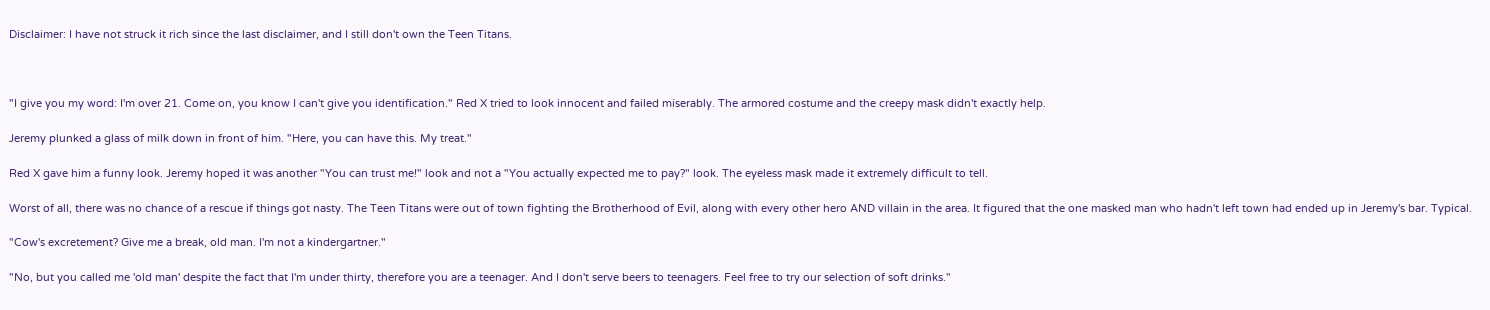Disclaimer: I have not struck it rich since the last disclaimer, and I still don't own the Teen Titans.



"I give you my word: I'm over 21. Come on, you know I can't give you identification." Red X tried to look innocent and failed miserably. The armored costume and the creepy mask didn't exactly help.

Jeremy plunked a glass of milk down in front of him. "Here, you can have this. My treat."

Red X gave him a funny look. Jeremy hoped it was another "You can trust me!" look and not a "You actually expected me to pay?" look. The eyeless mask made it extremely difficult to tell.

Worst of all, there was no chance of a rescue if things got nasty. The Teen Titans were out of town fighting the Brotherhood of Evil, along with every other hero AND villain in the area. It figured that the one masked man who hadn't left town had ended up in Jeremy's bar. Typical.

"Cow's excretement? Give me a break, old man. I'm not a kindergartner."

"No, but you called me 'old man' despite the fact that I'm under thirty, therefore you are a teenager. And I don't serve beers to teenagers. Feel free to try our selection of soft drinks."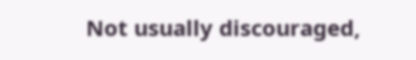Not usually discouraged,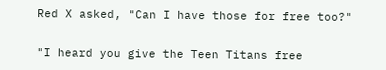Red X asked, "Can I have those for free too?"


"I heard you give the Teen Titans free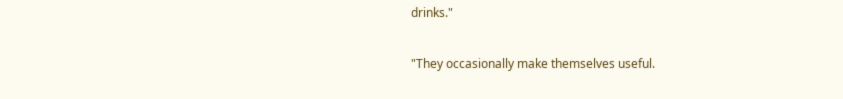drinks."

"They occasionally make themselves useful.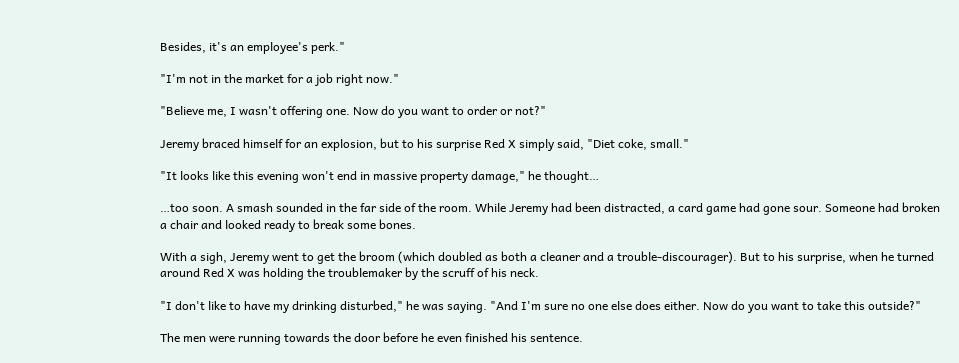Besides, it's an employee's perk."

"I'm not in the market for a job right now."

"Believe me, I wasn't offering one. Now do you want to order or not?"

Jeremy braced himself for an explosion, but to his surprise Red X simply said, "Diet coke, small."

"It looks like this evening won't end in massive property damage," he thought…

…too soon. A smash sounded in the far side of the room. While Jeremy had been distracted, a card game had gone sour. Someone had broken a chair and looked ready to break some bones.

With a sigh, Jeremy went to get the broom (which doubled as both a cleaner and a trouble-discourager). But to his surprise, when he turned around Red X was holding the troublemaker by the scruff of his neck.

"I don't like to have my drinking disturbed," he was saying. "And I'm sure no one else does either. Now do you want to take this outside?"

The men were running towards the door before he even finished his sentence.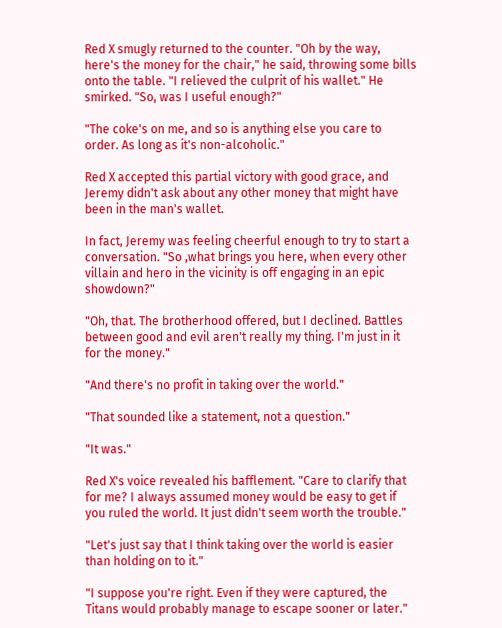Red X smugly returned to the counter. "Oh by the way, here's the money for the chair," he said, throwing some bills onto the table. "I relieved the culprit of his wallet." He smirked. "So, was I useful enough?"

"The coke's on me, and so is anything else you care to order. As long as it's non-alcoholic."

Red X accepted this partial victory with good grace, and Jeremy didn't ask about any other money that might have been in the man's wallet.

In fact, Jeremy was feeling cheerful enough to try to start a conversation. "So ,what brings you here, when every other villain and hero in the vicinity is off engaging in an epic showdown?"

"Oh, that. The brotherhood offered, but I declined. Battles between good and evil aren't really my thing. I'm just in it for the money."

"And there's no profit in taking over the world."

"That sounded like a statement, not a question."

"It was."

Red X's voice revealed his bafflement. "Care to clarify that for me? I always assumed money would be easy to get if you ruled the world. It just didn't seem worth the trouble."

"Let's just say that I think taking over the world is easier than holding on to it."

"I suppose you're right. Even if they were captured, the Titans would probably manage to escape sooner or later."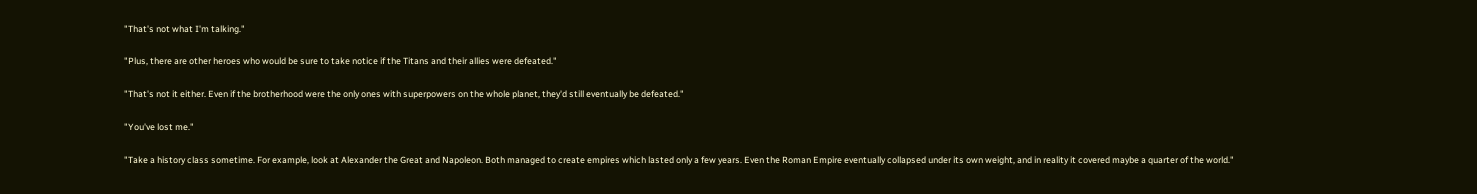"That's not what I'm talking."

"Plus, there are other heroes who would be sure to take notice if the Titans and their allies were defeated."

"That's not it either. Even if the brotherhood were the only ones with superpowers on the whole planet, they'd still eventually be defeated."

"You've lost me."

"Take a history class sometime. For example, look at Alexander the Great and Napoleon. Both managed to create empires which lasted only a few years. Even the Roman Empire eventually collapsed under its own weight, and in reality it covered maybe a quarter of the world."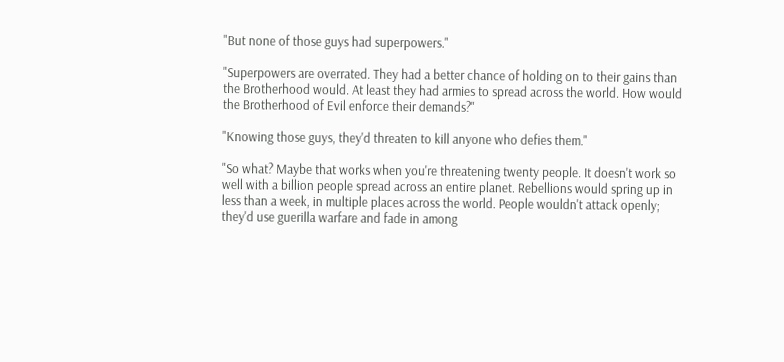"But none of those guys had superpowers."

"Superpowers are overrated. They had a better chance of holding on to their gains than the Brotherhood would. At least they had armies to spread across the world. How would the Brotherhood of Evil enforce their demands?"

"Knowing those guys, they'd threaten to kill anyone who defies them."

"So what? Maybe that works when you're threatening twenty people. It doesn't work so well with a billion people spread across an entire planet. Rebellions would spring up in less than a week, in multiple places across the world. People wouldn't attack openly; they'd use guerilla warfare and fade in among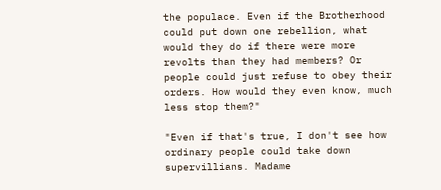the populace. Even if the Brotherhood could put down one rebellion, what would they do if there were more revolts than they had members? Or people could just refuse to obey their orders. How would they even know, much less stop them?"

"Even if that's true, I don't see how ordinary people could take down supervillians. Madame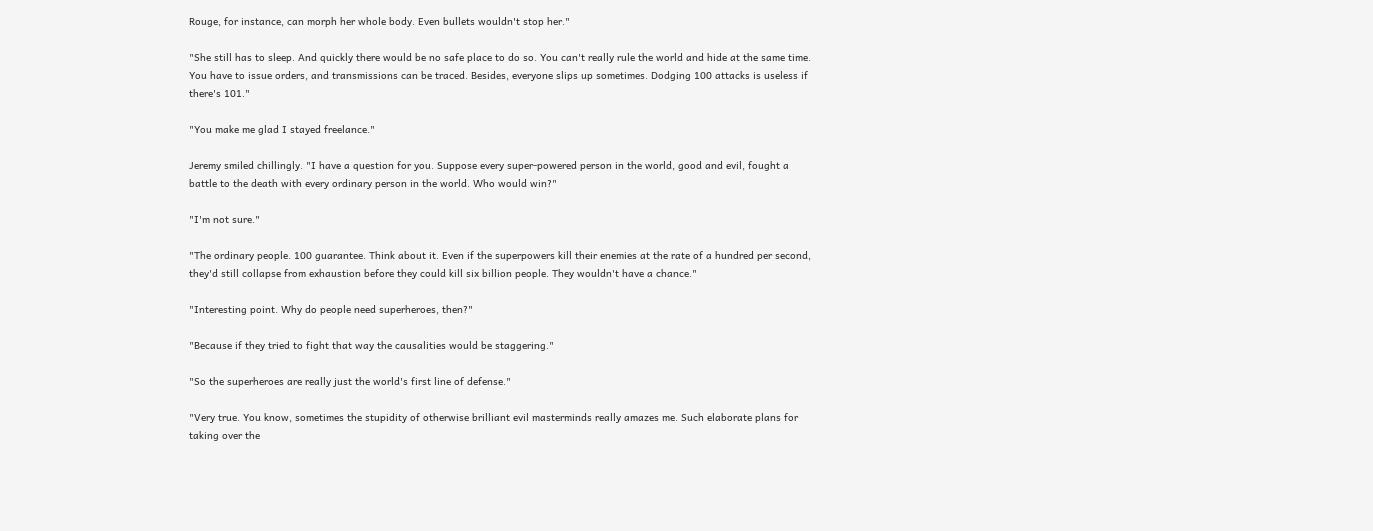Rouge, for instance, can morph her whole body. Even bullets wouldn't stop her."

"She still has to sleep. And quickly there would be no safe place to do so. You can't really rule the world and hide at the same time. You have to issue orders, and transmissions can be traced. Besides, everyone slips up sometimes. Dodging 100 attacks is useless if there's 101."

"You make me glad I stayed freelance."

Jeremy smiled chillingly. "I have a question for you. Suppose every super-powered person in the world, good and evil, fought a battle to the death with every ordinary person in the world. Who would win?"

"I'm not sure."

"The ordinary people. 100 guarantee. Think about it. Even if the superpowers kill their enemies at the rate of a hundred per second, they'd still collapse from exhaustion before they could kill six billion people. They wouldn't have a chance."

"Interesting point. Why do people need superheroes, then?"

"Because if they tried to fight that way the causalities would be staggering."

"So the superheroes are really just the world's first line of defense."

"Very true. You know, sometimes the stupidity of otherwise brilliant evil masterminds really amazes me. Such elaborate plans for taking over the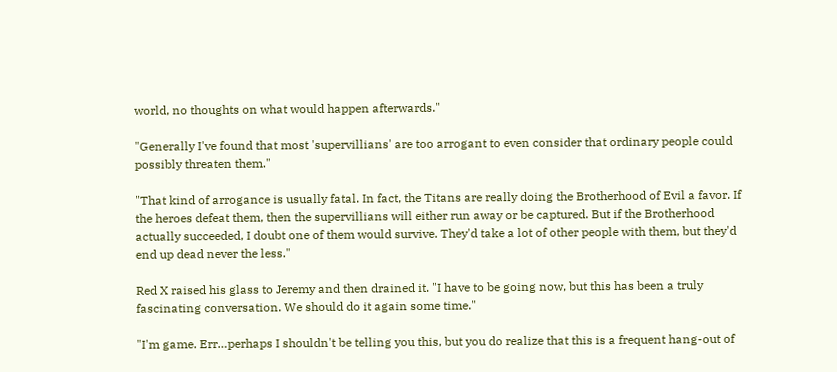world, no thoughts on what would happen afterwards."

"Generally I've found that most 'supervillians' are too arrogant to even consider that ordinary people could possibly threaten them."

"That kind of arrogance is usually fatal. In fact, the Titans are really doing the Brotherhood of Evil a favor. If the heroes defeat them, then the supervillians will either run away or be captured. But if the Brotherhood actually succeeded, I doubt one of them would survive. They'd take a lot of other people with them, but they'd end up dead never the less."

Red X raised his glass to Jeremy and then drained it. "I have to be going now, but this has been a truly fascinating conversation. We should do it again some time."

"I'm game. Err…perhaps I shouldn't be telling you this, but you do realize that this is a frequent hang-out of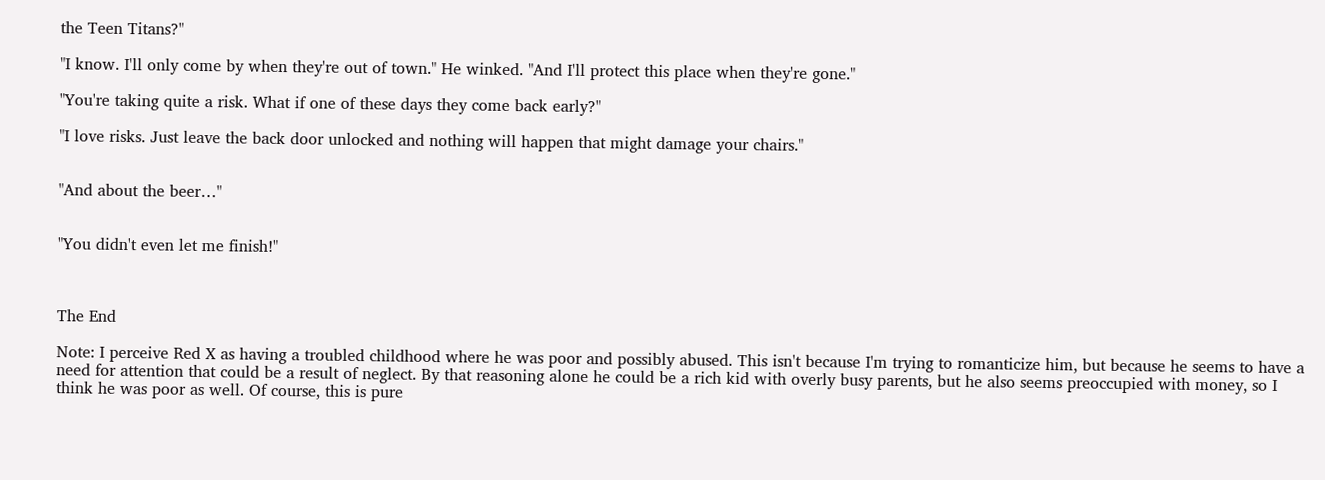the Teen Titans?"

"I know. I'll only come by when they're out of town." He winked. "And I'll protect this place when they're gone."

"You're taking quite a risk. What if one of these days they come back early?"

"I love risks. Just leave the back door unlocked and nothing will happen that might damage your chairs."


"And about the beer…"


"You didn't even let me finish!"



The End

Note: I perceive Red X as having a troubled childhood where he was poor and possibly abused. This isn't because I'm trying to romanticize him, but because he seems to have a need for attention that could be a result of neglect. By that reasoning alone he could be a rich kid with overly busy parents, but he also seems preoccupied with money, so I think he was poor as well. Of course, this is pure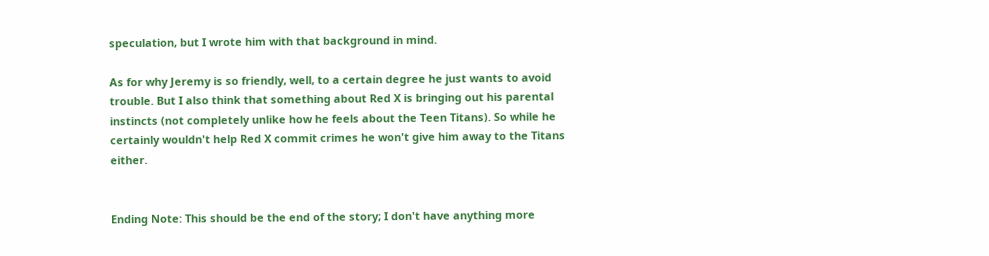speculation, but I wrote him with that background in mind.

As for why Jeremy is so friendly, well, to a certain degree he just wants to avoid trouble. But I also think that something about Red X is bringing out his parental instincts (not completely unlike how he feels about the Teen Titans). So while he certainly wouldn't help Red X commit crimes he won't give him away to the Titans either.


Ending Note: This should be the end of the story; I don't have anything more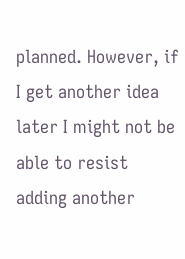planned. However, if I get another idea later I might not be able to resist adding another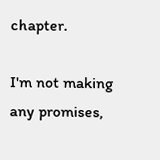chapter.

I'm not making any promises,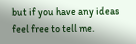but if you have any ideas feel free to tell me.